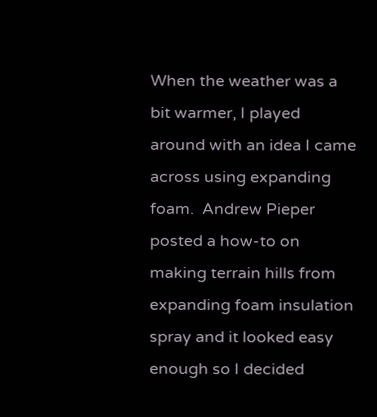When the weather was a bit warmer, I played around with an idea I came across using expanding foam.  Andrew Pieper posted a how-to on making terrain hills from expanding foam insulation spray and it looked easy enough so I decided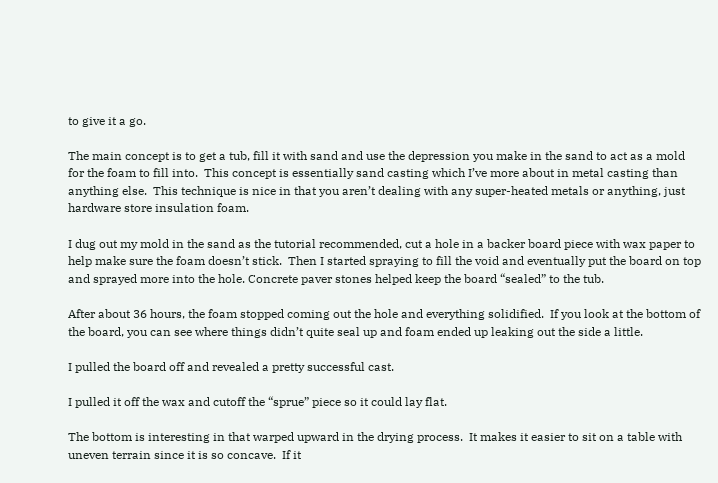to give it a go.

The main concept is to get a tub, fill it with sand and use the depression you make in the sand to act as a mold for the foam to fill into.  This concept is essentially sand casting which I’ve more about in metal casting than anything else.  This technique is nice in that you aren’t dealing with any super-heated metals or anything, just hardware store insulation foam.

I dug out my mold in the sand as the tutorial recommended, cut a hole in a backer board piece with wax paper to help make sure the foam doesn’t stick.  Then I started spraying to fill the void and eventually put the board on top and sprayed more into the hole. Concrete paver stones helped keep the board “sealed” to the tub.

After about 36 hours, the foam stopped coming out the hole and everything solidified.  If you look at the bottom of the board, you can see where things didn’t quite seal up and foam ended up leaking out the side a little.

I pulled the board off and revealed a pretty successful cast.

I pulled it off the wax and cutoff the “sprue” piece so it could lay flat.

The bottom is interesting in that warped upward in the drying process.  It makes it easier to sit on a table with uneven terrain since it is so concave.  If it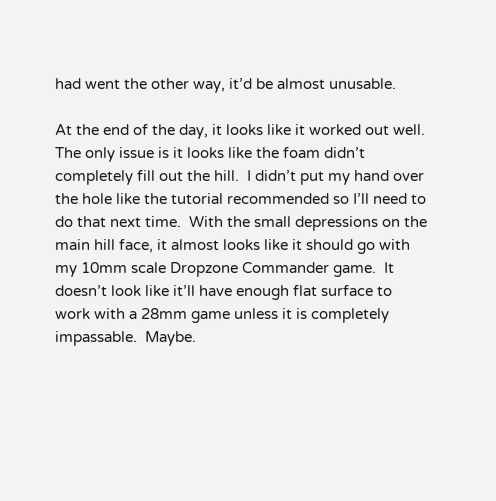had went the other way, it’d be almost unusable.

At the end of the day, it looks like it worked out well.  The only issue is it looks like the foam didn’t completely fill out the hill.  I didn’t put my hand over the hole like the tutorial recommended so I’ll need to do that next time.  With the small depressions on the main hill face, it almost looks like it should go with my 10mm scale Dropzone Commander game.  It doesn’t look like it’ll have enough flat surface to work with a 28mm game unless it is completely impassable.  Maybe.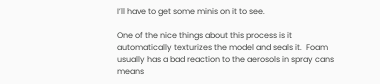I’ll have to get some minis on it to see.

One of the nice things about this process is it automatically texturizes the model and seals it.  Foam usually has a bad reaction to the aerosols in spray cans means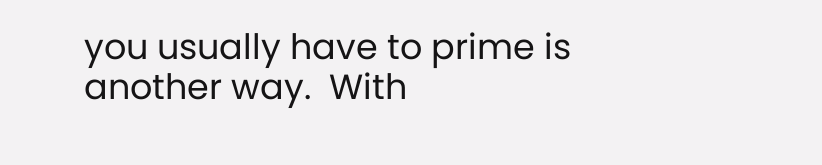you usually have to prime is another way.  With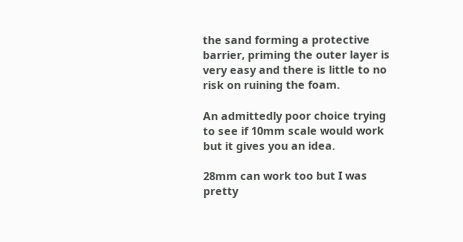the sand forming a protective barrier, priming the outer layer is very easy and there is little to no risk on ruining the foam.

An admittedly poor choice trying to see if 10mm scale would work but it gives you an idea.

28mm can work too but I was pretty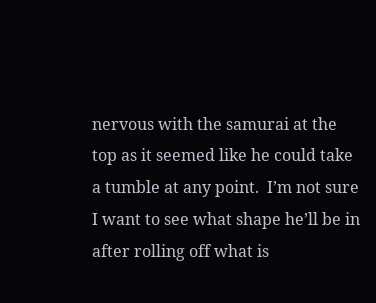nervous with the samurai at the top as it seemed like he could take a tumble at any point.  I’m not sure I want to see what shape he’ll be in after rolling off what is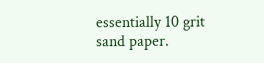essentially 10 grit sand paper.